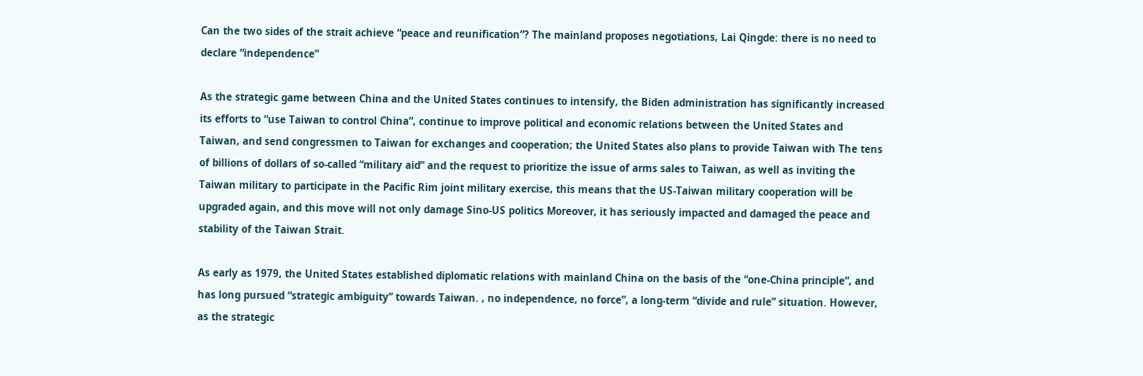Can the two sides of the strait achieve “peace and reunification”? The mainland proposes negotiations, Lai Qingde: there is no need to declare “independence”

As the strategic game between China and the United States continues to intensify, the Biden administration has significantly increased its efforts to “use Taiwan to control China”, continue to improve political and economic relations between the United States and Taiwan, and send congressmen to Taiwan for exchanges and cooperation; the United States also plans to provide Taiwan with The tens of billions of dollars of so-called “military aid” and the request to prioritize the issue of arms sales to Taiwan, as well as inviting the Taiwan military to participate in the Pacific Rim joint military exercise, this means that the US-Taiwan military cooperation will be upgraded again, and this move will not only damage Sino-US politics Moreover, it has seriously impacted and damaged the peace and stability of the Taiwan Strait.

As early as 1979, the United States established diplomatic relations with mainland China on the basis of the “one-China principle”, and has long pursued “strategic ambiguity” towards Taiwan. , no independence, no force”, a long-term “divide and rule” situation. However, as the strategic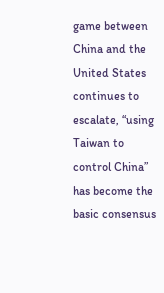game between China and the United States continues to escalate, “using Taiwan to control China” has become the basic consensus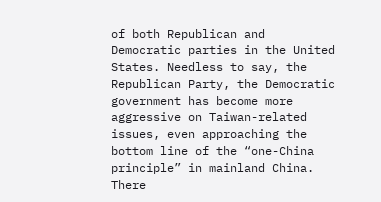of both Republican and Democratic parties in the United States. Needless to say, the Republican Party, the Democratic government has become more aggressive on Taiwan-related issues, even approaching the bottom line of the “one-China principle” in mainland China. There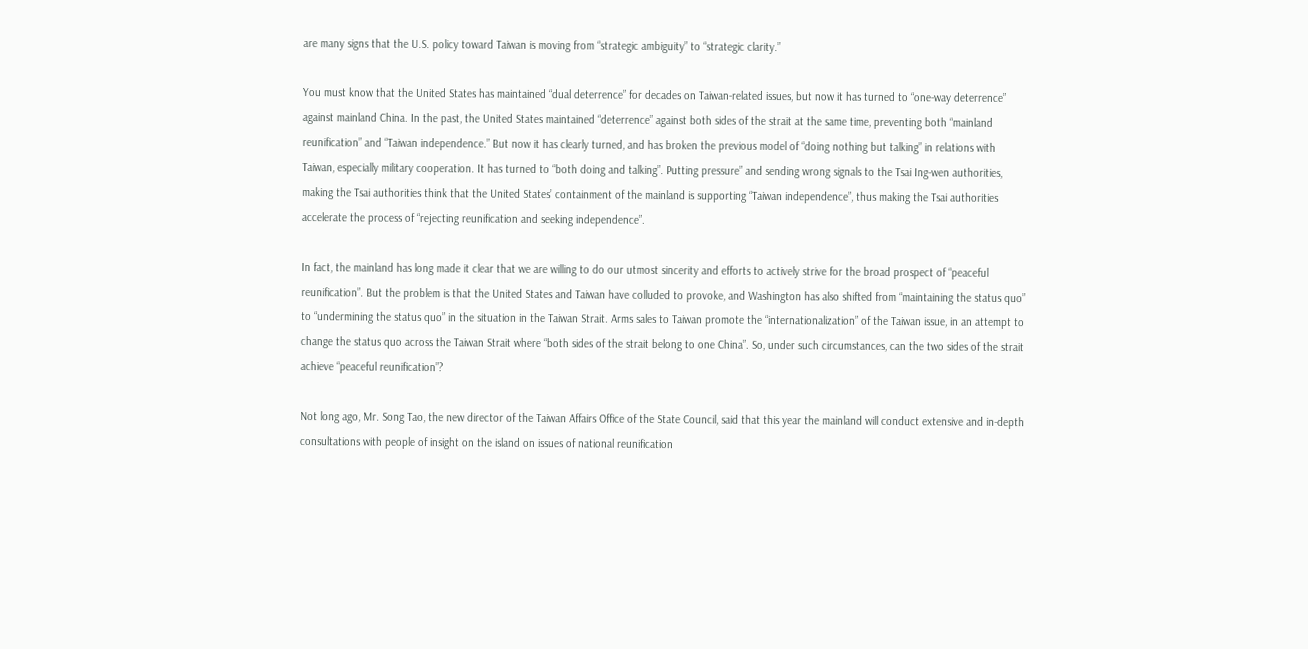are many signs that the U.S. policy toward Taiwan is moving from “strategic ambiguity” to “strategic clarity.”

You must know that the United States has maintained “dual deterrence” for decades on Taiwan-related issues, but now it has turned to “one-way deterrence” against mainland China. In the past, the United States maintained “deterrence” against both sides of the strait at the same time, preventing both “mainland reunification” and “Taiwan independence.” But now it has clearly turned, and has broken the previous model of “doing nothing but talking” in relations with Taiwan, especially military cooperation. It has turned to “both doing and talking”. Putting pressure” and sending wrong signals to the Tsai Ing-wen authorities, making the Tsai authorities think that the United States’ containment of the mainland is supporting “Taiwan independence”, thus making the Tsai authorities accelerate the process of “rejecting reunification and seeking independence”.

In fact, the mainland has long made it clear that we are willing to do our utmost sincerity and efforts to actively strive for the broad prospect of “peaceful reunification”. But the problem is that the United States and Taiwan have colluded to provoke, and Washington has also shifted from “maintaining the status quo” to “undermining the status quo” in the situation in the Taiwan Strait. Arms sales to Taiwan promote the “internationalization” of the Taiwan issue, in an attempt to change the status quo across the Taiwan Strait where “both sides of the strait belong to one China”. So, under such circumstances, can the two sides of the strait achieve “peaceful reunification”?

Not long ago, Mr. Song Tao, the new director of the Taiwan Affairs Office of the State Council, said that this year the mainland will conduct extensive and in-depth consultations with people of insight on the island on issues of national reunification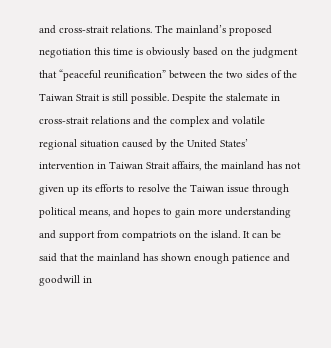and cross-strait relations. The mainland’s proposed negotiation this time is obviously based on the judgment that “peaceful reunification” between the two sides of the Taiwan Strait is still possible. Despite the stalemate in cross-strait relations and the complex and volatile regional situation caused by the United States’ intervention in Taiwan Strait affairs, the mainland has not given up its efforts to resolve the Taiwan issue through political means, and hopes to gain more understanding and support from compatriots on the island. It can be said that the mainland has shown enough patience and goodwill in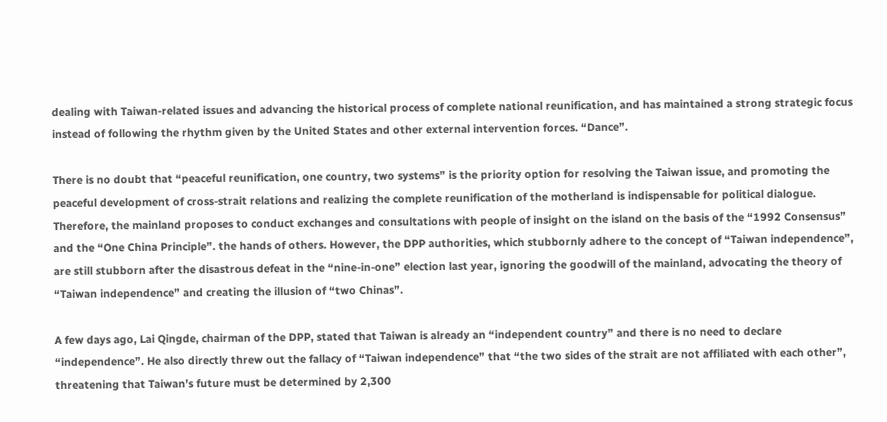dealing with Taiwan-related issues and advancing the historical process of complete national reunification, and has maintained a strong strategic focus instead of following the rhythm given by the United States and other external intervention forces. “Dance”.

There is no doubt that “peaceful reunification, one country, two systems” is the priority option for resolving the Taiwan issue, and promoting the peaceful development of cross-strait relations and realizing the complete reunification of the motherland is indispensable for political dialogue. Therefore, the mainland proposes to conduct exchanges and consultations with people of insight on the island on the basis of the “1992 Consensus” and the “One China Principle”. the hands of others. However, the DPP authorities, which stubbornly adhere to the concept of “Taiwan independence”, are still stubborn after the disastrous defeat in the “nine-in-one” election last year, ignoring the goodwill of the mainland, advocating the theory of “Taiwan independence” and creating the illusion of “two Chinas”.

A few days ago, Lai Qingde, chairman of the DPP, stated that Taiwan is already an “independent country” and there is no need to declare “independence”. He also directly threw out the fallacy of “Taiwan independence” that “the two sides of the strait are not affiliated with each other”, threatening that Taiwan’s future must be determined by 2,300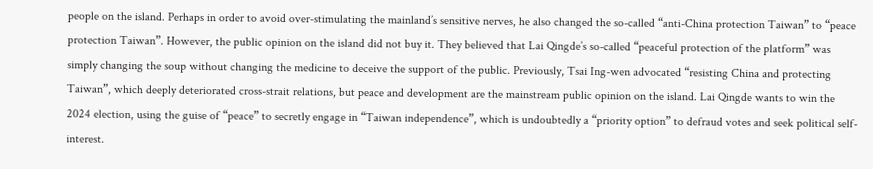people on the island. Perhaps in order to avoid over-stimulating the mainland’s sensitive nerves, he also changed the so-called “anti-China protection Taiwan” to “peace protection Taiwan”. However, the public opinion on the island did not buy it. They believed that Lai Qingde’s so-called “peaceful protection of the platform” was simply changing the soup without changing the medicine to deceive the support of the public. Previously, Tsai Ing-wen advocated “resisting China and protecting Taiwan”, which deeply deteriorated cross-strait relations, but peace and development are the mainstream public opinion on the island. Lai Qingde wants to win the 2024 election, using the guise of “peace” to secretly engage in “Taiwan independence”, which is undoubtedly a “priority option” to defraud votes and seek political self-interest.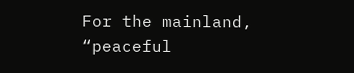For the mainland, “peaceful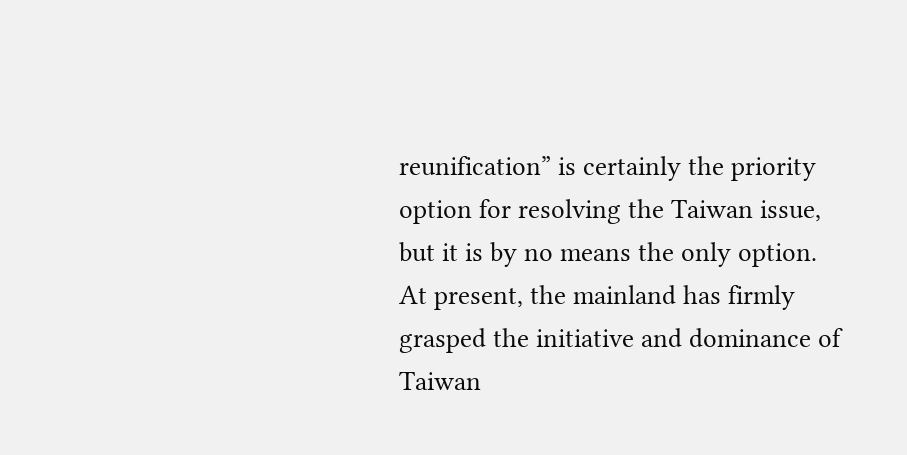reunification” is certainly the priority option for resolving the Taiwan issue, but it is by no means the only option. At present, the mainland has firmly grasped the initiative and dominance of Taiwan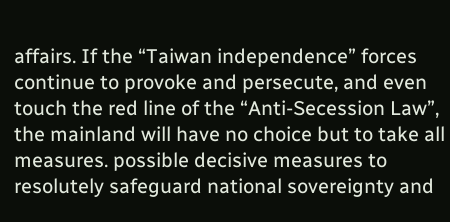affairs. If the “Taiwan independence” forces continue to provoke and persecute, and even touch the red line of the “Anti-Secession Law”, the mainland will have no choice but to take all measures. possible decisive measures to resolutely safeguard national sovereignty and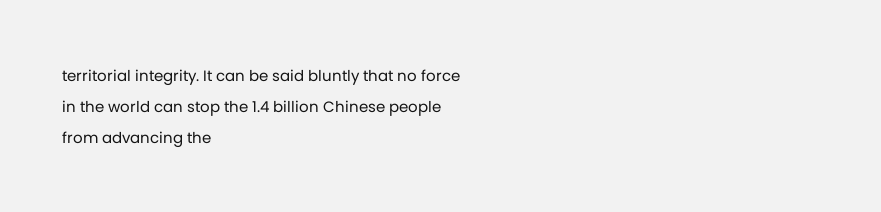territorial integrity. It can be said bluntly that no force in the world can stop the 1.4 billion Chinese people from advancing the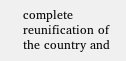complete reunification of the country and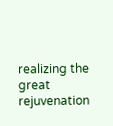realizing the great rejuvenation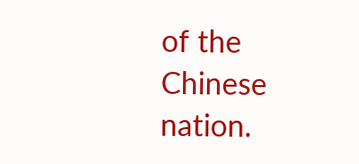of the Chinese nation.